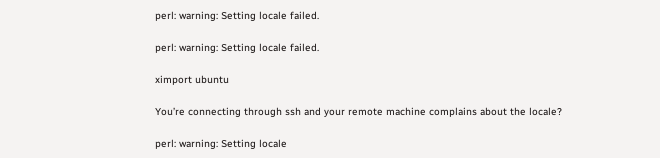perl: warning: Setting locale failed.

perl: warning: Setting locale failed.

ximport ubuntu

You’re connecting through ssh and your remote machine complains about the locale?

perl: warning: Setting locale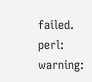failed.
perl: warning: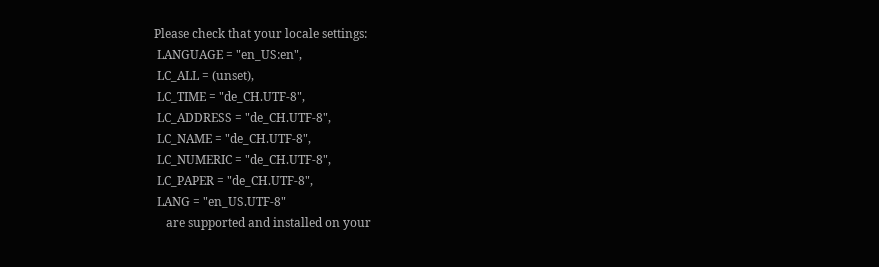Please check that your locale settings:
 LANGUAGE = "en_US:en",
 LC_ALL = (unset),
 LC_TIME = "de_CH.UTF-8",
 LC_ADDRESS = "de_CH.UTF-8",
 LC_NAME = "de_CH.UTF-8",
 LC_NUMERIC = "de_CH.UTF-8",
 LC_PAPER = "de_CH.UTF-8",
 LANG = "en_US.UTF-8"
    are supported and installed on your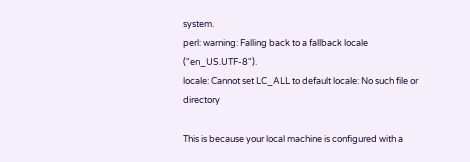system.
perl: warning: Falling back to a fallback locale ("en_US.UTF-8").
locale: Cannot set LC_ALL to default locale: No such file or directory

This is because your local machine is configured with a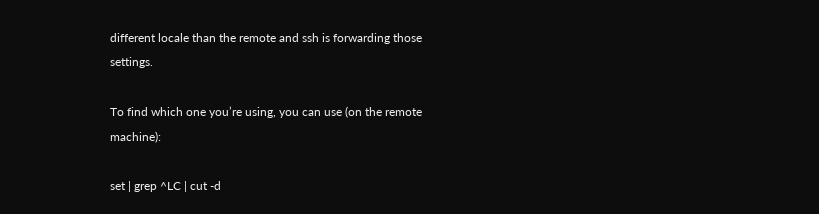different locale than the remote and ssh is forwarding those settings.

To find which one you’re using, you can use (on the remote machine):

set | grep ^LC | cut -d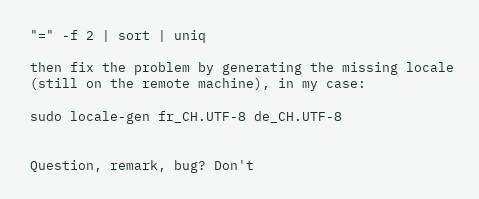"=" -f 2 | sort | uniq

then fix the problem by generating the missing locale (still on the remote machine), in my case:

sudo locale-gen fr_CH.UTF-8 de_CH.UTF-8


Question, remark, bug? Don't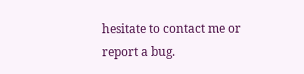hesitate to contact me or report a bug.